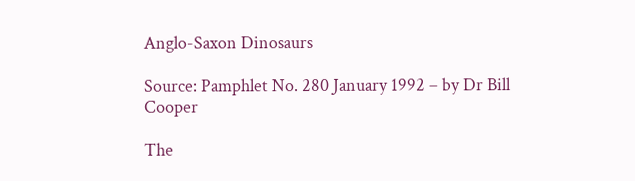Anglo-Saxon Dinosaurs

Source: Pamphlet No. 280 January 1992 – by Dr Bill Cooper

The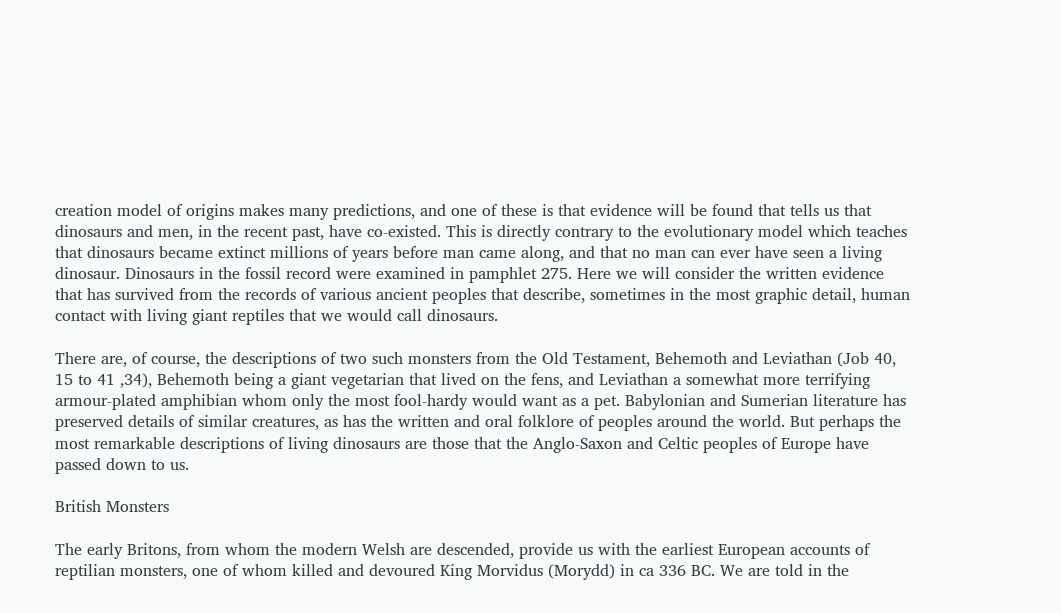creation model of origins makes many predictions, and one of these is that evidence will be found that tells us that dinosaurs and men, in the recent past, have co-existed. This is directly contrary to the evolutionary model which teaches that dinosaurs became extinct millions of years before man came along, and that no man can ever have seen a living dinosaur. Dinosaurs in the fossil record were examined in pamphlet 275. Here we will consider the written evidence that has survived from the records of various ancient peoples that describe, sometimes in the most graphic detail, human contact with living giant reptiles that we would call dinosaurs.

There are, of course, the descriptions of two such monsters from the Old Testament, Behemoth and Leviathan (Job 40, 15 to 41 ,34), Behemoth being a giant vegetarian that lived on the fens, and Leviathan a somewhat more terrifying armour-plated amphibian whom only the most fool-hardy would want as a pet. Babylonian and Sumerian literature has preserved details of similar creatures, as has the written and oral folklore of peoples around the world. But perhaps the most remarkable descriptions of living dinosaurs are those that the Anglo-Saxon and Celtic peoples of Europe have passed down to us.

British Monsters

The early Britons, from whom the modern Welsh are descended, provide us with the earliest European accounts of reptilian monsters, one of whom killed and devoured King Morvidus (Morydd) in ca 336 BC. We are told in the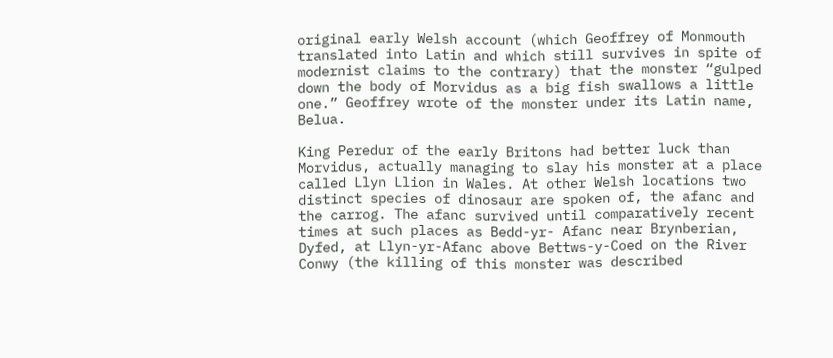original early Welsh account (which Geoffrey of Monmouth translated into Latin and which still survives in spite of modernist claims to the contrary) that the monster “gulped down the body of Morvidus as a big fish swallows a little one.” Geoffrey wrote of the monster under its Latin name, Belua.

King Peredur of the early Britons had better luck than Morvidus, actually managing to slay his monster at a place called Llyn Llion in Wales. At other Welsh locations two distinct species of dinosaur are spoken of, the afanc and the carrog. The afanc survived until comparatively recent times at such places as Bedd-yr- Afanc near Brynberian, Dyfed, at Llyn-yr-Afanc above Bettws-y-Coed on the River Conwy (the killing of this monster was described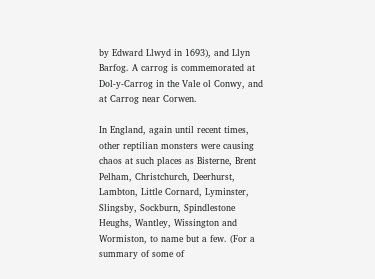by Edward Llwyd in 1693), and Llyn Barfog. A carrog is commemorated at Dol-y-Carrog in the Vale ol Conwy, and at Carrog near Corwen.

In England, again until recent times, other reptilian monsters were causing chaos at such places as Bisterne, Brent Pelham, Christchurch, Deerhurst, Lambton, Little Cornard, Lyminster, Slingsby, Sockburn, Spindlestone Heughs, Wantley, Wissington and Wormiston, to name but a few. (For a summary of some of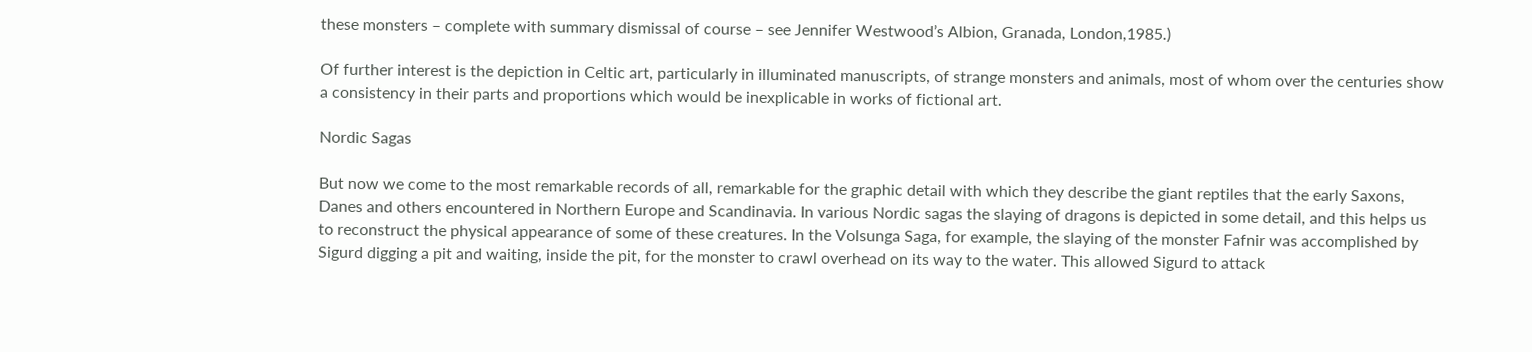these monsters – complete with summary dismissal of course – see Jennifer Westwood’s Albion, Granada, London,1985.)

Of further interest is the depiction in Celtic art, particularly in illuminated manuscripts, of strange monsters and animals, most of whom over the centuries show a consistency in their parts and proportions which would be inexplicable in works of fictional art.

Nordic Sagas

But now we come to the most remarkable records of all, remarkable for the graphic detail with which they describe the giant reptiles that the early Saxons, Danes and others encountered in Northern Europe and Scandinavia. In various Nordic sagas the slaying of dragons is depicted in some detail, and this helps us to reconstruct the physical appearance of some of these creatures. In the Volsunga Saga, for example, the slaying of the monster Fafnir was accomplished by Sigurd digging a pit and waiting, inside the pit, for the monster to crawl overhead on its way to the water. This allowed Sigurd to attack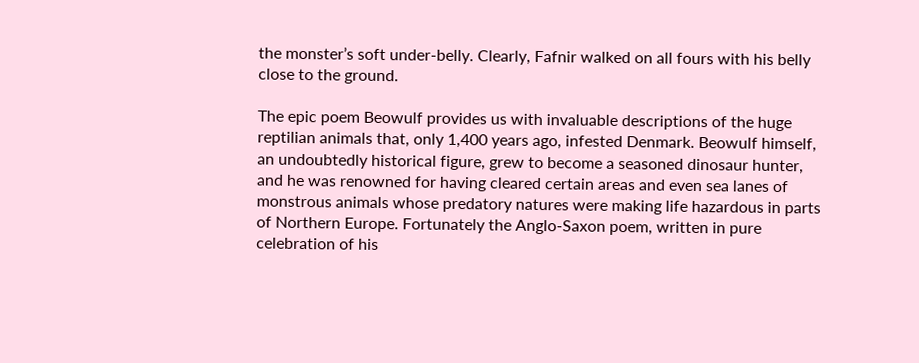the monster’s soft under-belly. Clearly, Fafnir walked on all fours with his belly close to the ground.

The epic poem Beowulf provides us with invaluable descriptions of the huge reptilian animals that, only 1,400 years ago, infested Denmark. Beowulf himself, an undoubtedly historical figure, grew to become a seasoned dinosaur hunter, and he was renowned for having cleared certain areas and even sea lanes of monstrous animals whose predatory natures were making life hazardous in parts of Northern Europe. Fortunately the Anglo-Saxon poem, written in pure celebration of his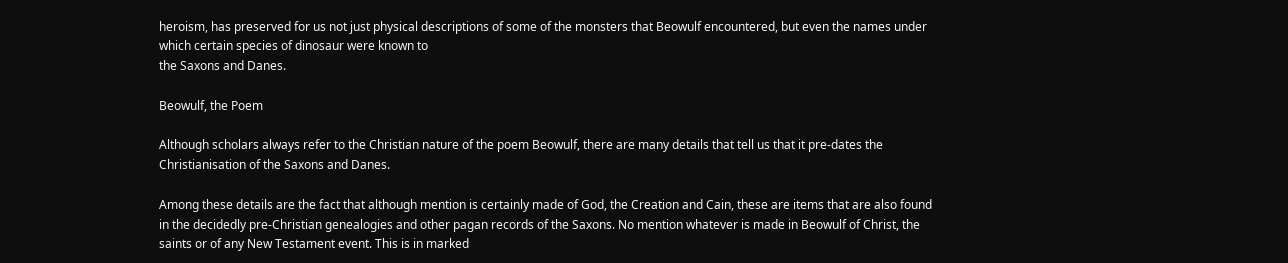heroism, has preserved for us not just physical descriptions of some of the monsters that Beowulf encountered, but even the names under which certain species of dinosaur were known to
the Saxons and Danes.

Beowulf, the Poem

Although scholars always refer to the Christian nature of the poem Beowulf, there are many details that tell us that it pre-dates the Christianisation of the Saxons and Danes.

Among these details are the fact that although mention is certainly made of God, the Creation and Cain, these are items that are also found in the decidedly pre-Christian genealogies and other pagan records of the Saxons. No mention whatever is made in Beowulf of Christ, the saints or of any New Testament event. This is in marked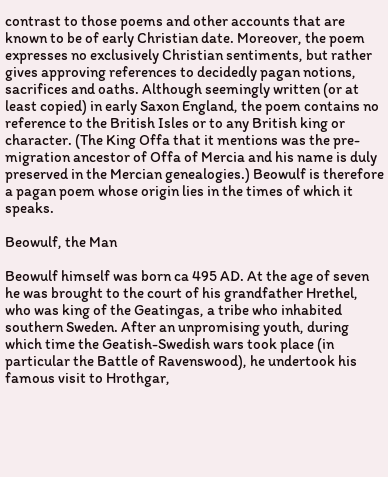contrast to those poems and other accounts that are known to be of early Christian date. Moreover, the poem expresses no exclusively Christian sentiments, but rather gives approving references to decidedly pagan notions, sacrifices and oaths. Although seemingly written (or at least copied) in early Saxon England, the poem contains no reference to the British Isles or to any British king or character. (The King Offa that it mentions was the pre-migration ancestor of Offa of Mercia and his name is duly preserved in the Mercian genealogies.) Beowulf is therefore a pagan poem whose origin lies in the times of which it speaks.

Beowulf, the Man

Beowulf himself was born ca 495 AD. At the age of seven he was brought to the court of his grandfather Hrethel, who was king of the Geatingas, a tribe who inhabited southern Sweden. After an unpromising youth, during which time the Geatish-Swedish wars took place (in particular the Battle of Ravenswood), he undertook his famous visit to Hrothgar,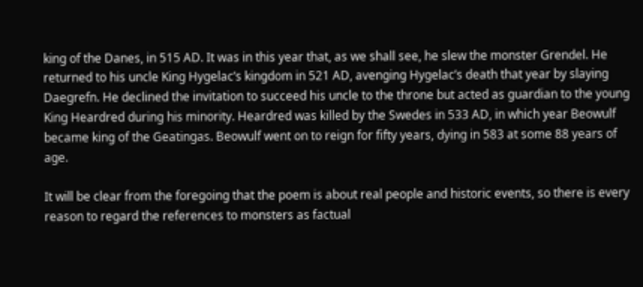king of the Danes, in 515 AD. It was in this year that, as we shall see, he slew the monster Grendel. He returned to his uncle King Hygelac’s kingdom in 521 AD, avenging Hygelac’s death that year by slaying Daegrefn. He declined the invitation to succeed his uncle to the throne but acted as guardian to the young King Heardred during his minority. Heardred was killed by the Swedes in 533 AD, in which year Beowulf became king of the Geatingas. Beowulf went on to reign for fifty years, dying in 583 at some 88 years of age.

It will be clear from the foregoing that the poem is about real people and historic events, so there is every reason to regard the references to monsters as factual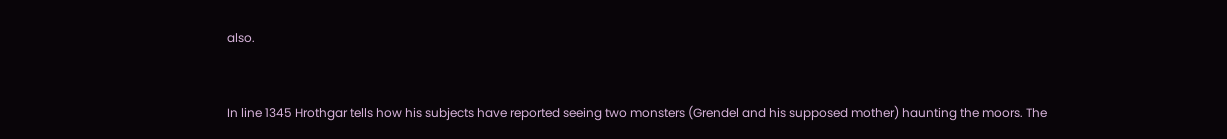also.


In line 1345 Hrothgar tells how his subjects have reported seeing two monsters (Grendel and his supposed mother) haunting the moors. The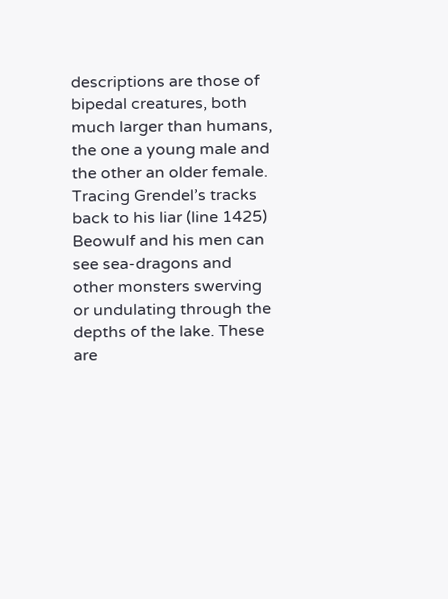descriptions are those of bipedal creatures, both much larger than humans, the one a young male and the other an older female. Tracing Grendel’s tracks back to his liar (line 1425) Beowulf and his men can see sea-dragons and other monsters swerving or undulating through the depths of the lake. These are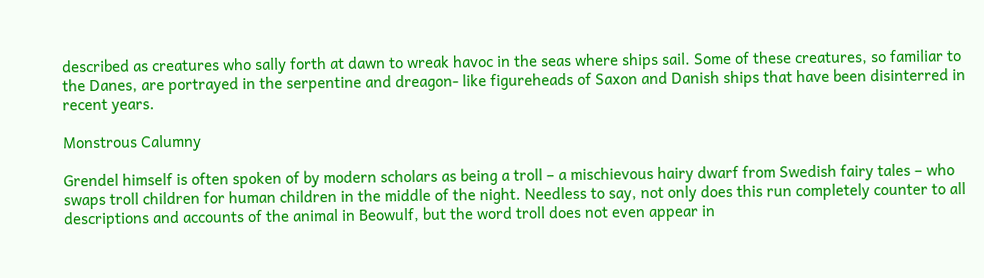described as creatures who sally forth at dawn to wreak havoc in the seas where ships sail. Some of these creatures, so familiar to the Danes, are portrayed in the serpentine and dreagon- like figureheads of Saxon and Danish ships that have been disinterred in recent years.

Monstrous Calumny

Grendel himself is often spoken of by modern scholars as being a troll – a mischievous hairy dwarf from Swedish fairy tales – who swaps troll children for human children in the middle of the night. Needless to say, not only does this run completely counter to all descriptions and accounts of the animal in Beowulf, but the word troll does not even appear in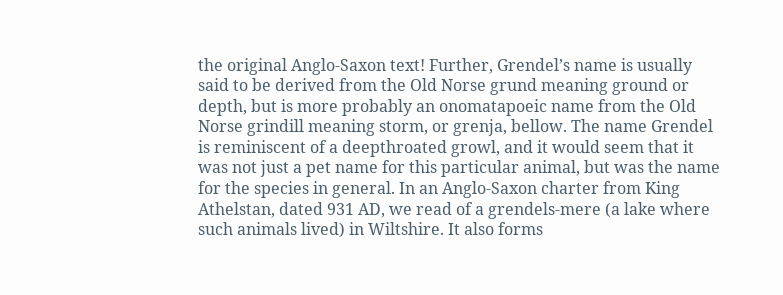the original Anglo-Saxon text! Further, Grendel’s name is usually said to be derived from the Old Norse grund meaning ground or depth, but is more probably an onomatapoeic name from the Old Norse grindill meaning storm, or grenja, bellow. The name Grendel is reminiscent of a deepthroated growl, and it would seem that it was not just a pet name for this particular animal, but was the name for the species in general. In an Anglo-Saxon charter from King Athelstan, dated 931 AD, we read of a grendels-mere (a lake where such animals lived) in Wiltshire. It also forms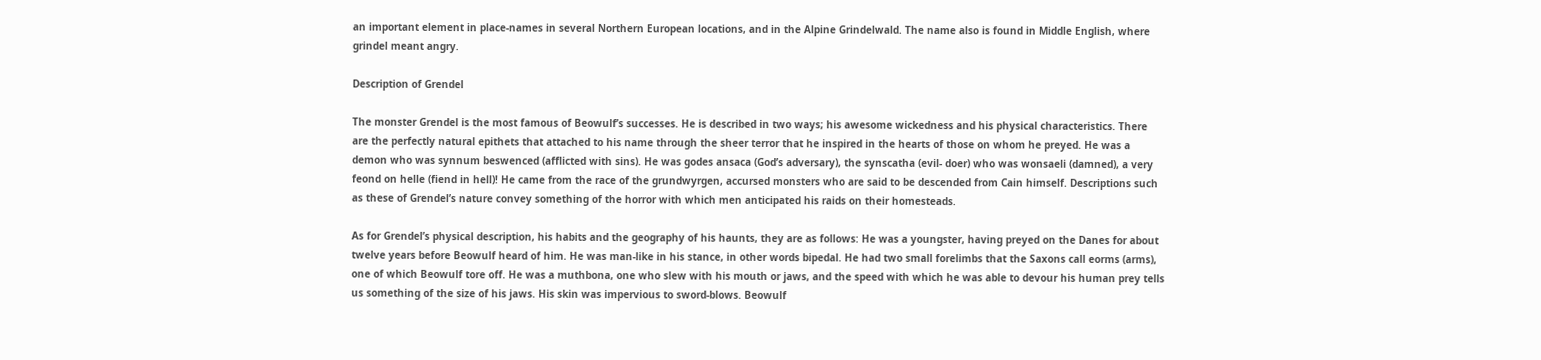an important element in place-names in several Northern European locations, and in the Alpine Grindelwald. The name also is found in Middle English, where grindel meant angry.

Description of Grendel

The monster Grendel is the most famous of Beowulf’s successes. He is described in two ways; his awesome wickedness and his physical characteristics. There are the perfectly natural epithets that attached to his name through the sheer terror that he inspired in the hearts of those on whom he preyed. He was a demon who was synnum beswenced (afflicted with sins). He was godes ansaca (God’s adversary), the synscatha (evil- doer) who was wonsaeli (damned), a very feond on helle (fiend in hell)! He came from the race of the grundwyrgen, accursed monsters who are said to be descended from Cain himself. Descriptions such as these of Grendel’s nature convey something of the horror with which men anticipated his raids on their homesteads.

As for Grendel’s physical description, his habits and the geography of his haunts, they are as follows: He was a youngster, having preyed on the Danes for about twelve years before Beowulf heard of him. He was man-like in his stance, in other words bipedal. He had two small forelimbs that the Saxons call eorms (arms), one of which Beowulf tore off. He was a muthbona, one who slew with his mouth or jaws, and the speed with which he was able to devour his human prey tells us something of the size of his jaws. His skin was impervious to sword-blows. Beowulf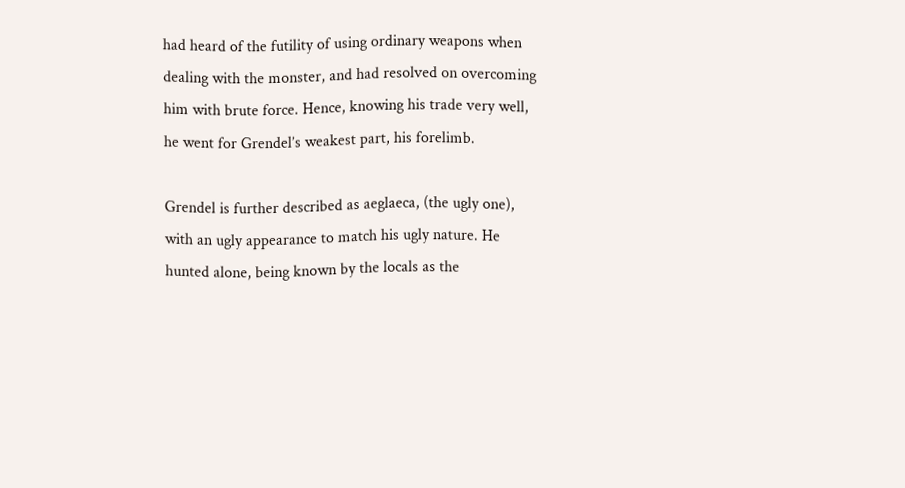had heard of the futility of using ordinary weapons when dealing with the monster, and had resolved on overcoming him with brute force. Hence, knowing his trade very well, he went for Grendel’s weakest part, his forelimb.

Grendel is further described as aeglaeca, (the ugly one), with an ugly appearance to match his ugly nature. He hunted alone, being known by the locals as the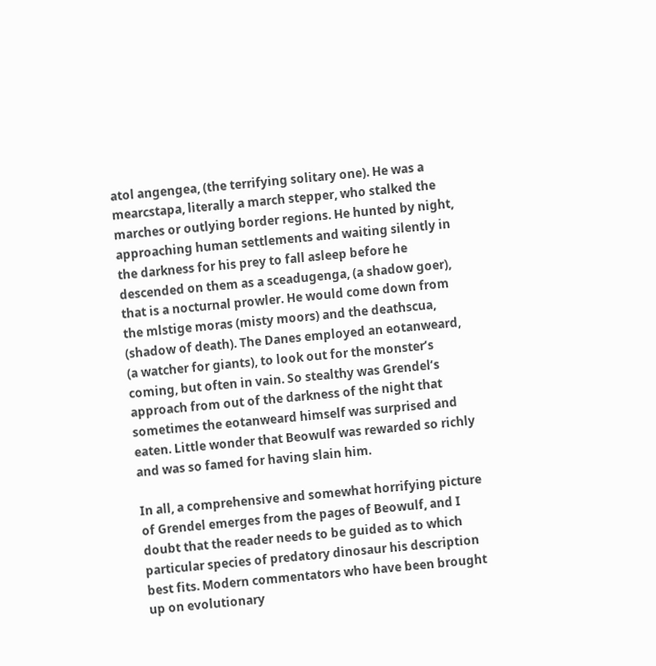atol angengea, (the terrifying solitary one). He was a mearcstapa, literally a march stepper, who stalked the marches or outlying border regions. He hunted by night, approaching human settlements and waiting silently in the darkness for his prey to fall asleep before he descended on them as a sceadugenga, (a shadow goer), that is a nocturnal prowler. He would come down from the mlstige moras (misty moors) and the deathscua, (shadow of death). The Danes employed an eotanweard, (a watcher for giants), to look out for the monster’s coming, but often in vain. So stealthy was Grendel’s approach from out of the darkness of the night that sometimes the eotanweard himself was surprised and eaten. Little wonder that Beowulf was rewarded so richly and was so famed for having slain him.

In all, a comprehensive and somewhat horrifying picture of Grendel emerges from the pages of Beowulf, and I doubt that the reader needs to be guided as to which particular species of predatory dinosaur his description best fits. Modern commentators who have been brought up on evolutionary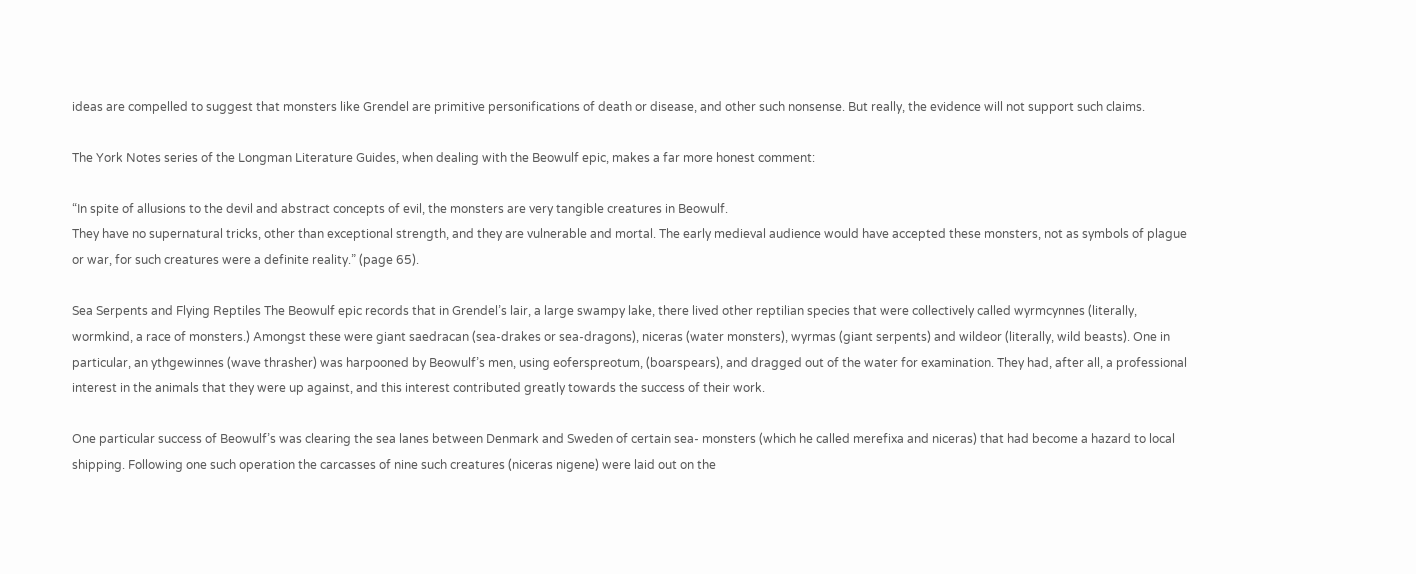ideas are compelled to suggest that monsters like Grendel are primitive personifications of death or disease, and other such nonsense. But really, the evidence will not support such claims.

The York Notes series of the Longman Literature Guides, when dealing with the Beowulf epic, makes a far more honest comment:

“In spite of allusions to the devil and abstract concepts of evil, the monsters are very tangible creatures in Beowulf.
They have no supernatural tricks, other than exceptional strength, and they are vulnerable and mortal. The early medieval audience would have accepted these monsters, not as symbols of plague or war, for such creatures were a definite reality.” (page 65).

Sea Serpents and Flying Reptiles The Beowulf epic records that in Grendel’s lair, a large swampy lake, there lived other reptilian species that were collectively called wyrmcynnes (literally, wormkind, a race of monsters.) Amongst these were giant saedracan (sea-drakes or sea-dragons), niceras (water monsters), wyrmas (giant serpents) and wildeor (literally, wild beasts). One in particular, an ythgewinnes (wave thrasher) was harpooned by Beowulf’s men, using eoferspreotum, (boarspears), and dragged out of the water for examination. They had, after all, a professional interest in the animals that they were up against, and this interest contributed greatly towards the success of their work.

One particular success of Beowulf’s was clearing the sea lanes between Denmark and Sweden of certain sea- monsters (which he called merefixa and niceras) that had become a hazard to local shipping. Following one such operation the carcasses of nine such creatures (niceras nigene) were laid out on the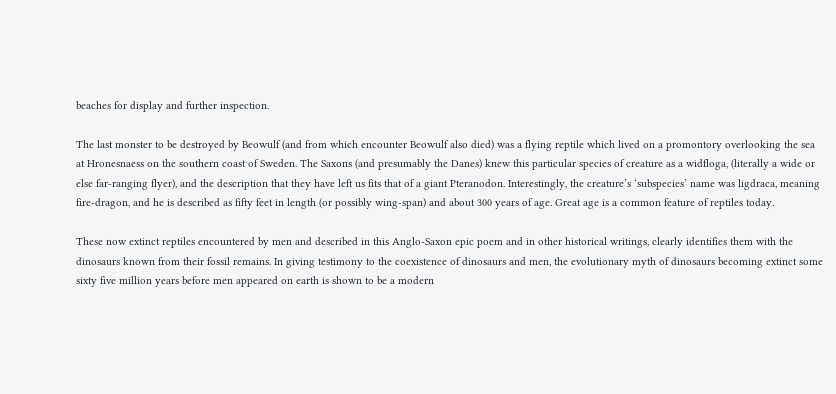beaches for display and further inspection.

The last monster to be destroyed by Beowulf (and from which encounter Beowulf also died) was a flying reptile which lived on a promontory overlooking the sea at Hronesnaess on the southern coast of Sweden. The Saxons (and presumably the Danes) knew this particular species of creature as a widfloga, (literally a wide or else far-ranging flyer), and the description that they have left us fits that of a giant Pteranodon. Interestingly, the creature’s ‘subspecies’ name was ligdraca, meaning fire-dragon, and he is described as fifty feet in length (or possibly wing-span) and about 300 years of age. Great age is a common feature of reptiles today.

These now extinct reptiles encountered by men and described in this Anglo-Saxon epic poem and in other historical writings, clearly identifies them with the dinosaurs known from their fossil remains. In giving testimony to the coexistence of dinosaurs and men, the evolutionary myth of dinosaurs becoming extinct some sixty five million years before men appeared on earth is shown to be a modern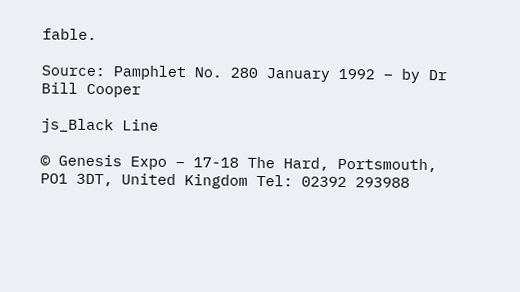fable.

Source: Pamphlet No. 280 January 1992 – by Dr Bill Cooper

js_Black Line

© Genesis Expo – 17-18 The Hard, Portsmouth, PO1 3DT, United Kingdom Tel: 02392 293988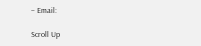– Email:

Scroll Up